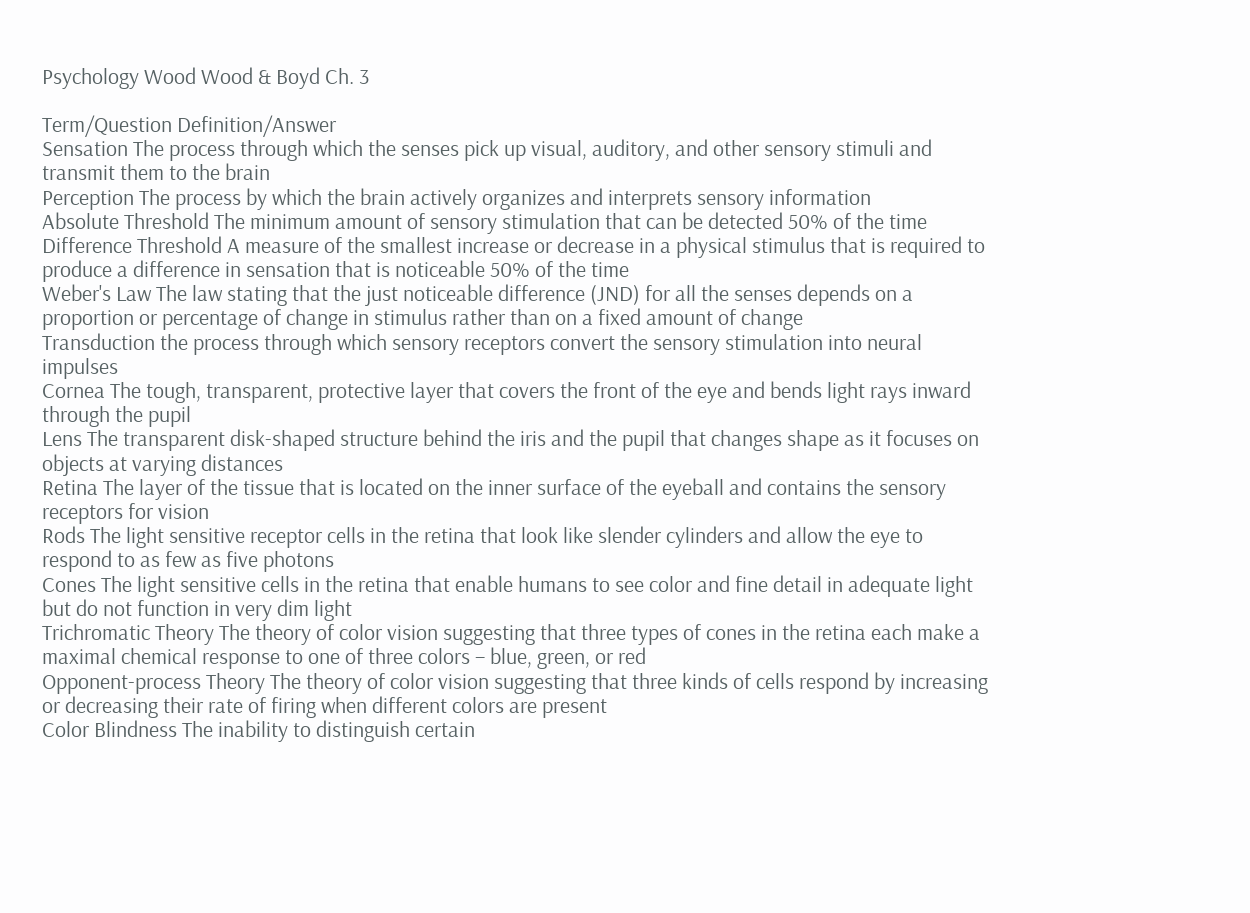Psychology Wood Wood & Boyd Ch. 3

Term/Question Definition/Answer
Sensation The process through which the senses pick up visual, auditory, and other sensory stimuli and transmit them to the brain
Perception The process by which the brain actively organizes and interprets sensory information
Absolute Threshold The minimum amount of sensory stimulation that can be detected 50% of the time
Difference Threshold A measure of the smallest increase or decrease in a physical stimulus that is required to produce a difference in sensation that is noticeable 50% of the time
Weber's Law The law stating that the just noticeable difference (JND) for all the senses depends on a proportion or percentage of change in stimulus rather than on a fixed amount of change
Transduction the process through which sensory receptors convert the sensory stimulation into neural impulses
Cornea The tough, transparent, protective layer that covers the front of the eye and bends light rays inward through the pupil
Lens The transparent disk-shaped structure behind the iris and the pupil that changes shape as it focuses on objects at varying distances
Retina The layer of the tissue that is located on the inner surface of the eyeball and contains the sensory receptors for vision
Rods The light sensitive receptor cells in the retina that look like slender cylinders and allow the eye to respond to as few as five photons
Cones The light sensitive cells in the retina that enable humans to see color and fine detail in adequate light but do not function in very dim light
Trichromatic Theory The theory of color vision suggesting that three types of cones in the retina each make a maximal chemical response to one of three colors – blue, green, or red
Opponent-process Theory The theory of color vision suggesting that three kinds of cells respond by increasing or decreasing their rate of firing when different colors are present
Color Blindness The inability to distinguish certain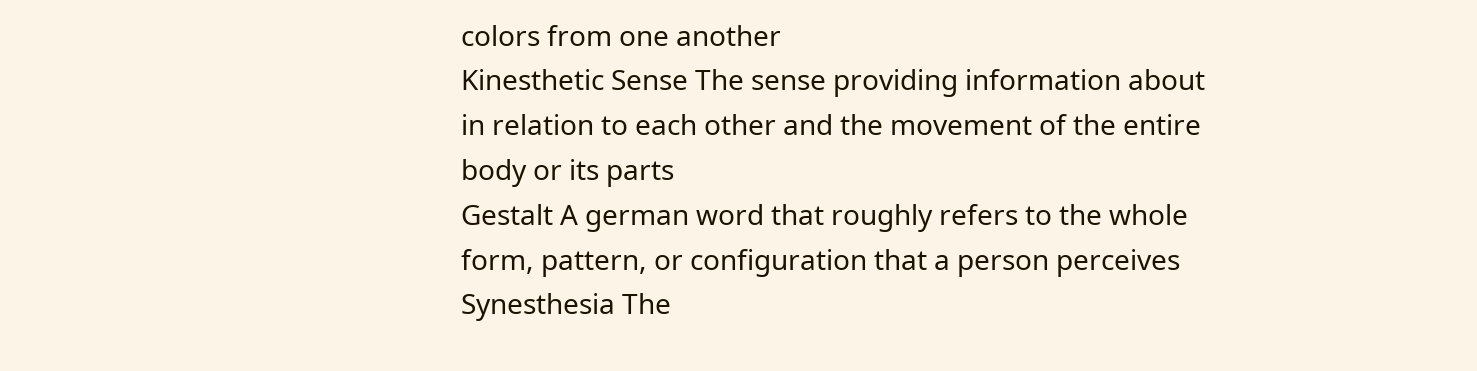colors from one another
Kinesthetic Sense The sense providing information about in relation to each other and the movement of the entire body or its parts
Gestalt A german word that roughly refers to the whole form, pattern, or configuration that a person perceives
Synesthesia The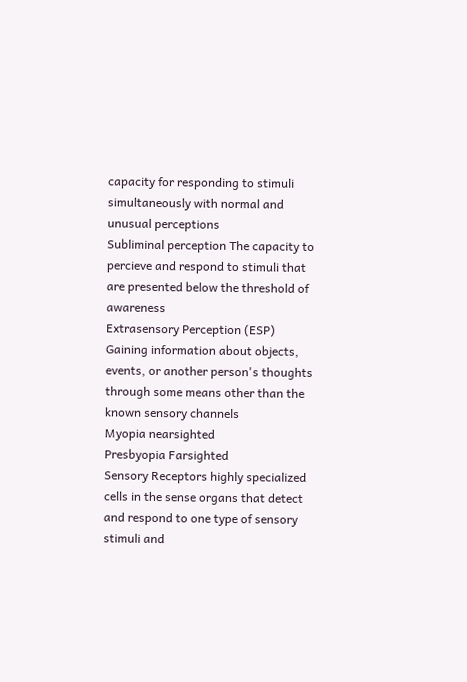capacity for responding to stimuli simultaneously with normal and unusual perceptions
Subliminal perception The capacity to percieve and respond to stimuli that are presented below the threshold of awareness
Extrasensory Perception (ESP) Gaining information about objects, events, or another person's thoughts through some means other than the known sensory channels
Myopia nearsighted
Presbyopia Farsighted
Sensory Receptors highly specialized cells in the sense organs that detect and respond to one type of sensory stimuli and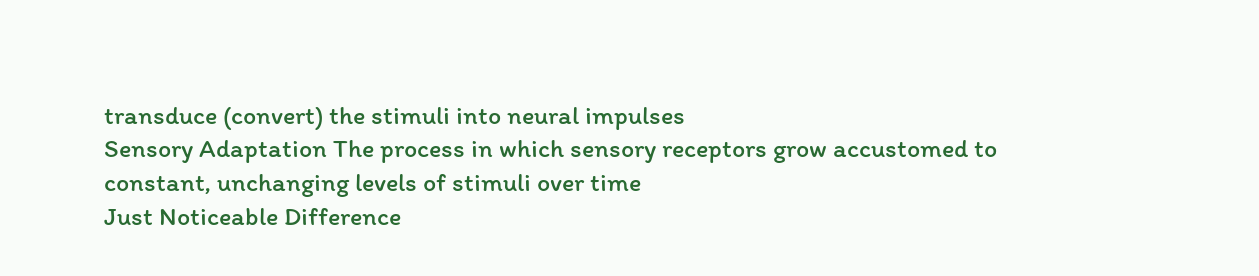transduce (convert) the stimuli into neural impulses
Sensory Adaptation The process in which sensory receptors grow accustomed to constant, unchanging levels of stimuli over time
Just Noticeable Difference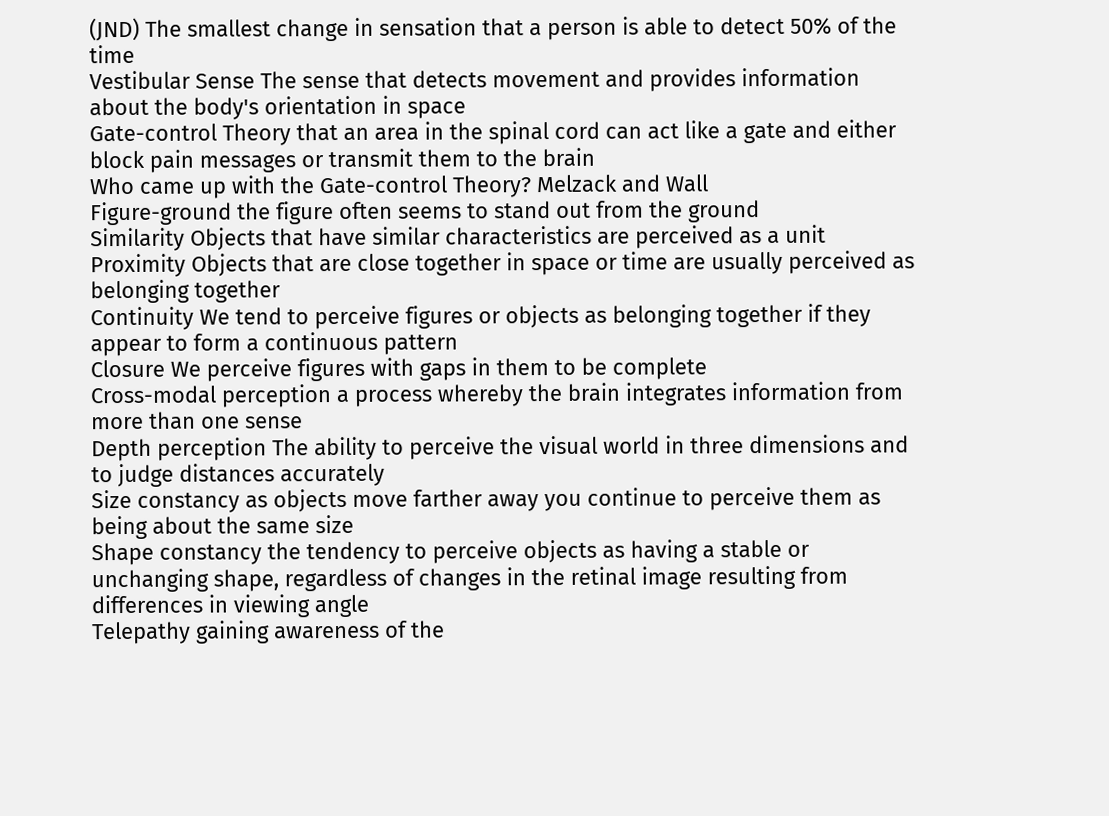(JND) The smallest change in sensation that a person is able to detect 50% of the time
Vestibular Sense The sense that detects movement and provides information about the body's orientation in space
Gate-control Theory that an area in the spinal cord can act like a gate and either block pain messages or transmit them to the brain
Who came up with the Gate-control Theory? Melzack and Wall
Figure-ground the figure often seems to stand out from the ground
Similarity Objects that have similar characteristics are perceived as a unit
Proximity Objects that are close together in space or time are usually perceived as belonging together
Continuity We tend to perceive figures or objects as belonging together if they appear to form a continuous pattern
Closure We perceive figures with gaps in them to be complete
Cross-modal perception a process whereby the brain integrates information from more than one sense
Depth perception The ability to perceive the visual world in three dimensions and to judge distances accurately
Size constancy as objects move farther away you continue to perceive them as being about the same size
Shape constancy the tendency to perceive objects as having a stable or unchanging shape, regardless of changes in the retinal image resulting from differences in viewing angle
Telepathy gaining awareness of the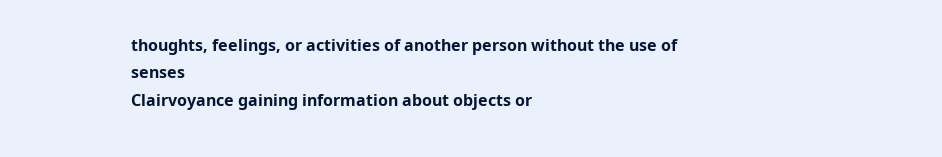thoughts, feelings, or activities of another person without the use of senses
Clairvoyance gaining information about objects or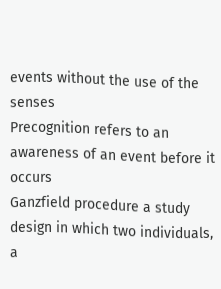events without the use of the senses
Precognition refers to an awareness of an event before it occurs
Ganzfield procedure a study design in which two individuals, a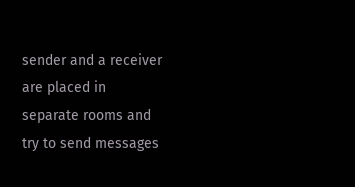sender and a receiver are placed in separate rooms and try to send messages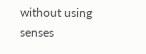without using senses